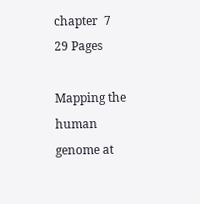chapter  7
29 Pages

Mapping the human genome at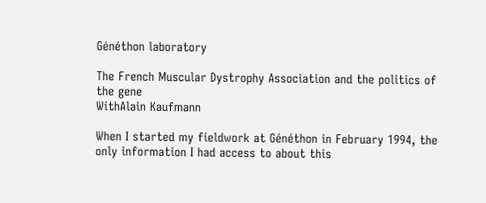Généthon laboratory

The French Muscular Dystrophy Association and the politics of the gene
WithAlain Kaufmann

When I started my fieldwork at Généthon in February 1994, the only information I had access to about this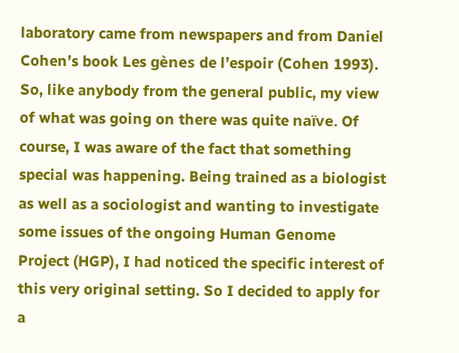laboratory came from newspapers and from Daniel Cohen’s book Les gènes de l’espoir (Cohen 1993). So, like anybody from the general public, my view of what was going on there was quite naïve. Of course, I was aware of the fact that something special was happening. Being trained as a biologist as well as a sociologist and wanting to investigate some issues of the ongoing Human Genome Project (HGP), I had noticed the specific interest of this very original setting. So I decided to apply for a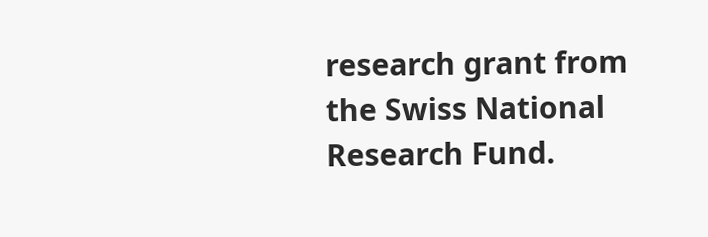research grant from the Swiss National Research Fund.